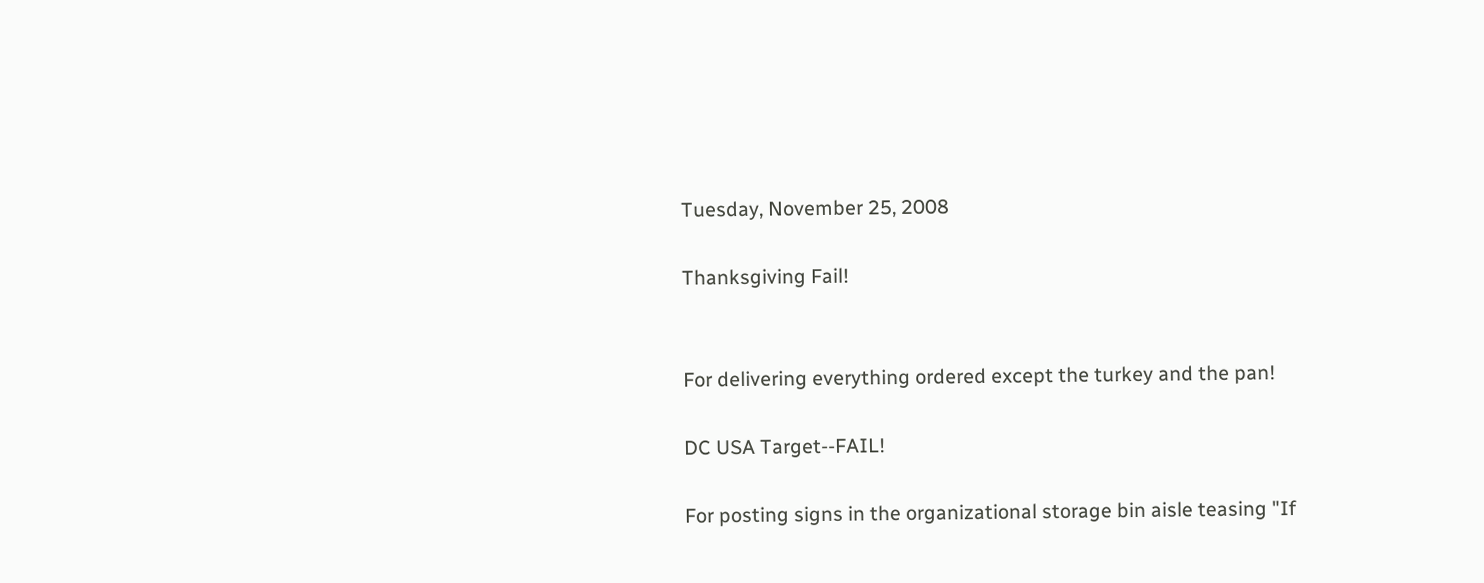Tuesday, November 25, 2008

Thanksgiving Fail!


For delivering everything ordered except the turkey and the pan!

DC USA Target--FAIL!

For posting signs in the organizational storage bin aisle teasing "If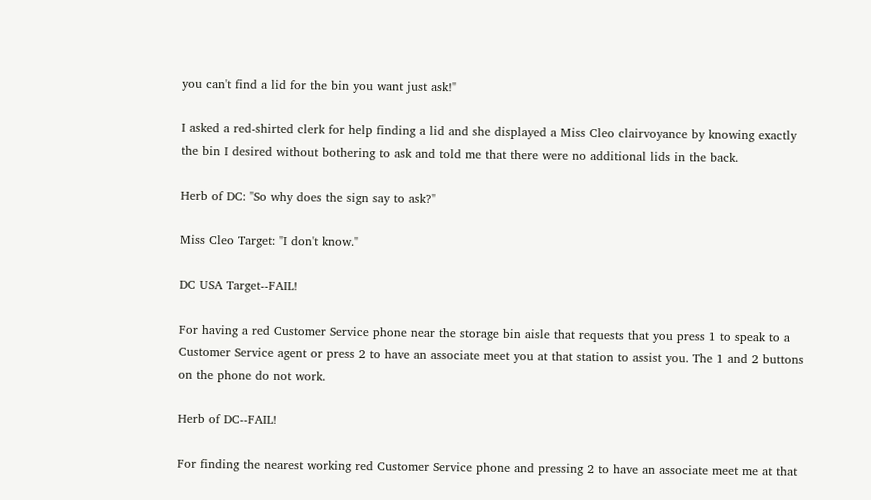you can't find a lid for the bin you want just ask!"

I asked a red-shirted clerk for help finding a lid and she displayed a Miss Cleo clairvoyance by knowing exactly the bin I desired without bothering to ask and told me that there were no additional lids in the back.

Herb of DC: "So why does the sign say to ask?"

Miss Cleo Target: "I don't know."

DC USA Target--FAIL!

For having a red Customer Service phone near the storage bin aisle that requests that you press 1 to speak to a Customer Service agent or press 2 to have an associate meet you at that station to assist you. The 1 and 2 buttons on the phone do not work.

Herb of DC--FAIL!

For finding the nearest working red Customer Service phone and pressing 2 to have an associate meet me at that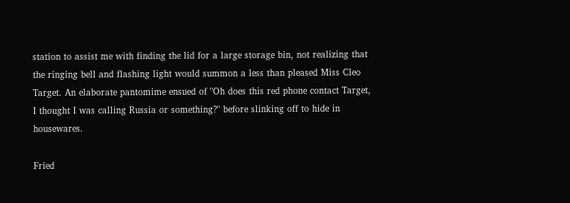station to assist me with finding the lid for a large storage bin, not realizing that the ringing bell and flashing light would summon a less than pleased Miss Cleo Target. An elaborate pantomime ensued of "Oh does this red phone contact Target, I thought I was calling Russia or something?" before slinking off to hide in housewares.

Fried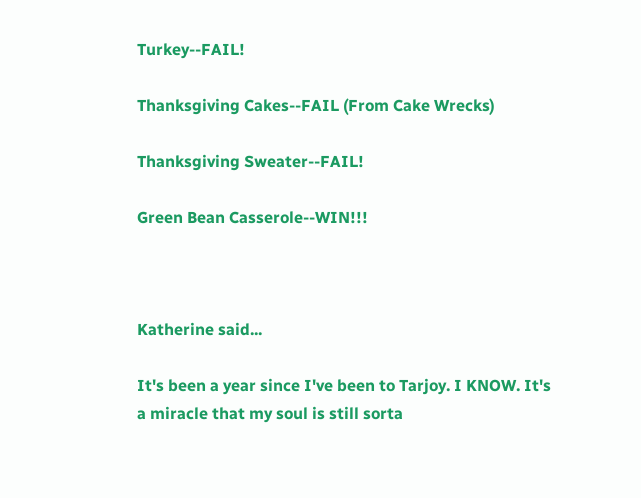Turkey--FAIL!

Thanksgiving Cakes--FAIL (From Cake Wrecks)

Thanksgiving Sweater--FAIL!

Green Bean Casserole--WIN!!!



Katherine said...

It's been a year since I've been to Tarjoy. I KNOW. It's a miracle that my soul is still sorta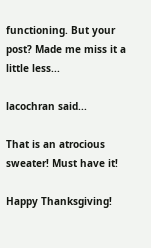functioning. But your post? Made me miss it a little less...

lacochran said...

That is an atrocious sweater! Must have it!

Happy Thanksgiving!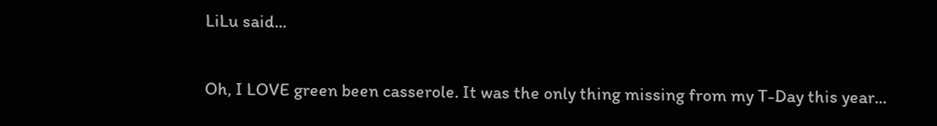LiLu said...

Oh, I LOVE green been casserole. It was the only thing missing from my T-Day this year...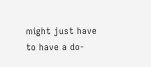might just have to have a do-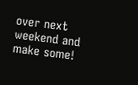over next weekend and make some!